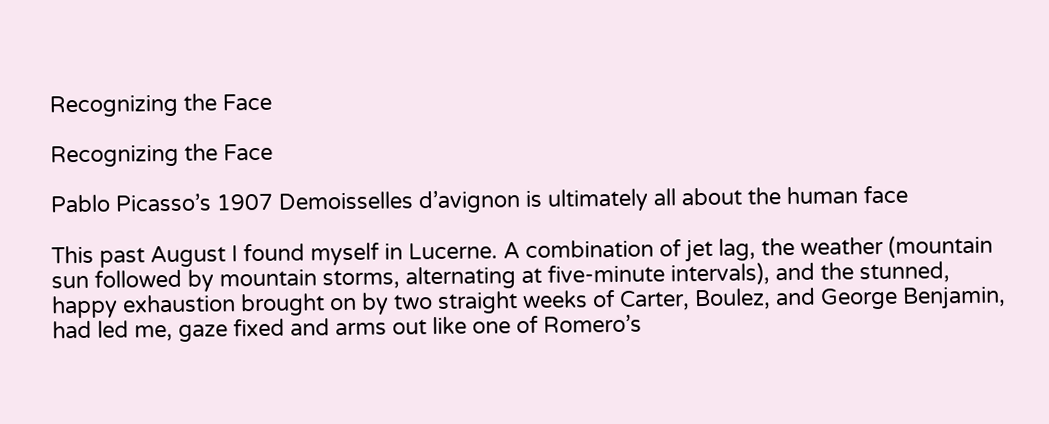Recognizing the Face

Recognizing the Face

Pablo Picasso’s 1907 Demoisselles d’avignon is ultimately all about the human face

This past August I found myself in Lucerne. A combination of jet lag, the weather (mountain sun followed by mountain storms, alternating at five-minute intervals), and the stunned, happy exhaustion brought on by two straight weeks of Carter, Boulez, and George Benjamin, had led me, gaze fixed and arms out like one of Romero’s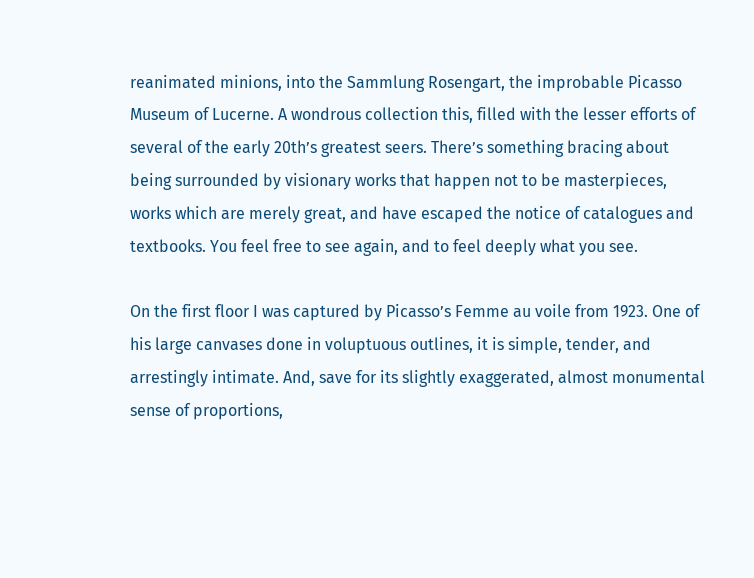reanimated minions, into the Sammlung Rosengart, the improbable Picasso Museum of Lucerne. A wondrous collection this, filled with the lesser efforts of several of the early 20th’s greatest seers. There’s something bracing about being surrounded by visionary works that happen not to be masterpieces, works which are merely great, and have escaped the notice of catalogues and textbooks. You feel free to see again, and to feel deeply what you see.

On the first floor I was captured by Picasso’s Femme au voile from 1923. One of his large canvases done in voluptuous outlines, it is simple, tender, and arrestingly intimate. And, save for its slightly exaggerated, almost monumental sense of proportions,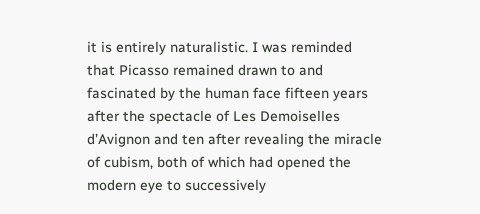it is entirely naturalistic. I was reminded that Picasso remained drawn to and fascinated by the human face fifteen years after the spectacle of Les Demoiselles d’Avignon and ten after revealing the miracle of cubism, both of which had opened the modern eye to successively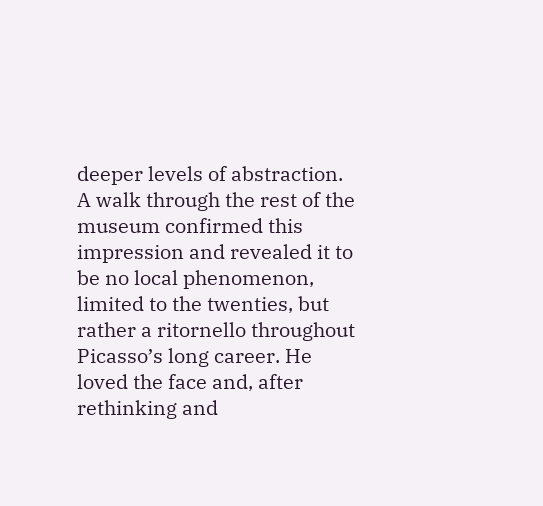deeper levels of abstraction. A walk through the rest of the museum confirmed this impression and revealed it to be no local phenomenon, limited to the twenties, but rather a ritornello throughout Picasso’s long career. He loved the face and, after rethinking and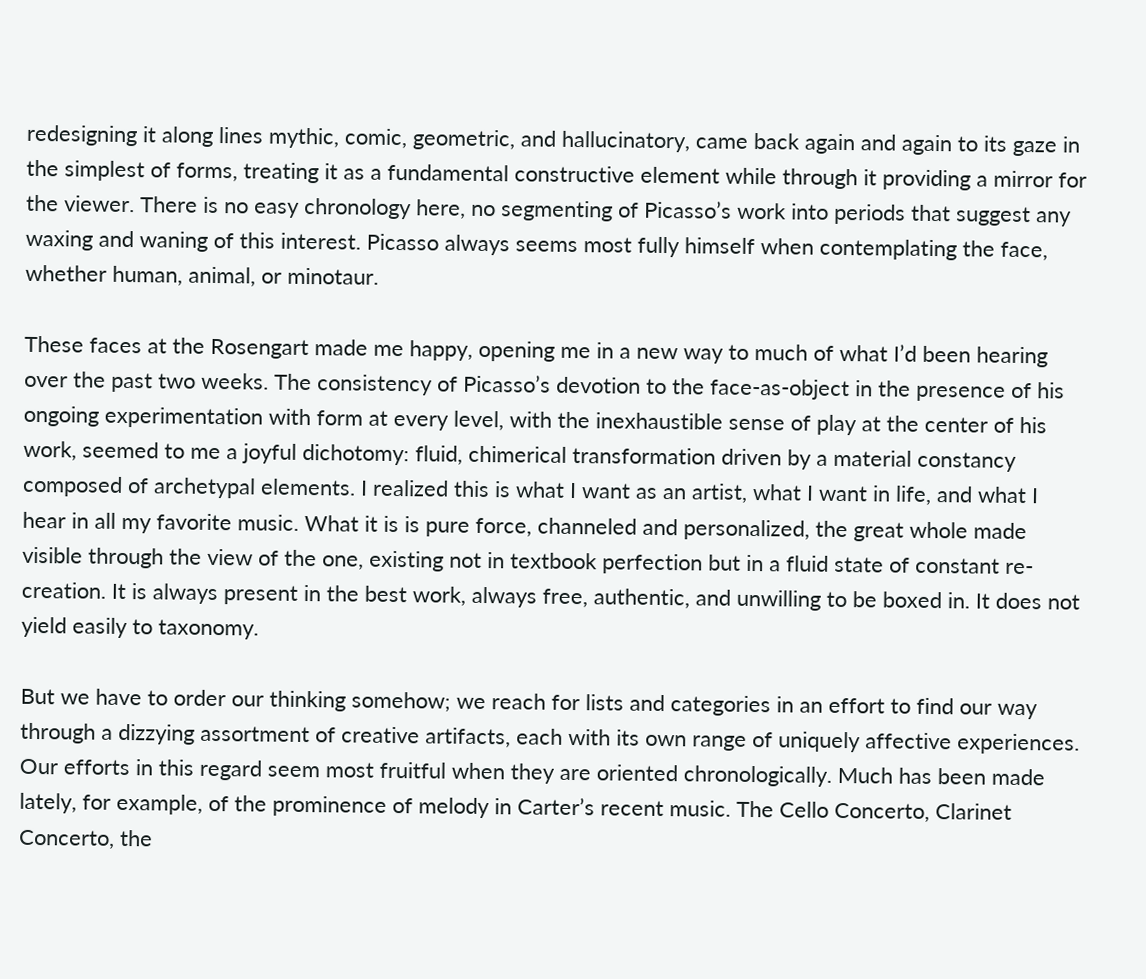redesigning it along lines mythic, comic, geometric, and hallucinatory, came back again and again to its gaze in the simplest of forms, treating it as a fundamental constructive element while through it providing a mirror for the viewer. There is no easy chronology here, no segmenting of Picasso’s work into periods that suggest any waxing and waning of this interest. Picasso always seems most fully himself when contemplating the face, whether human, animal, or minotaur.

These faces at the Rosengart made me happy, opening me in a new way to much of what I’d been hearing over the past two weeks. The consistency of Picasso’s devotion to the face-as-object in the presence of his ongoing experimentation with form at every level, with the inexhaustible sense of play at the center of his work, seemed to me a joyful dichotomy: fluid, chimerical transformation driven by a material constancy composed of archetypal elements. I realized this is what I want as an artist, what I want in life, and what I hear in all my favorite music. What it is is pure force, channeled and personalized, the great whole made visible through the view of the one, existing not in textbook perfection but in a fluid state of constant re-creation. It is always present in the best work, always free, authentic, and unwilling to be boxed in. It does not yield easily to taxonomy.

But we have to order our thinking somehow; we reach for lists and categories in an effort to find our way through a dizzying assortment of creative artifacts, each with its own range of uniquely affective experiences. Our efforts in this regard seem most fruitful when they are oriented chronologically. Much has been made lately, for example, of the prominence of melody in Carter’s recent music. The Cello Concerto, Clarinet Concerto, the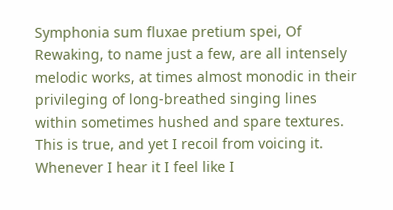Symphonia sum fluxae pretium spei, Of Rewaking, to name just a few, are all intensely melodic works, at times almost monodic in their privileging of long-breathed singing lines within sometimes hushed and spare textures. This is true, and yet I recoil from voicing it. Whenever I hear it I feel like I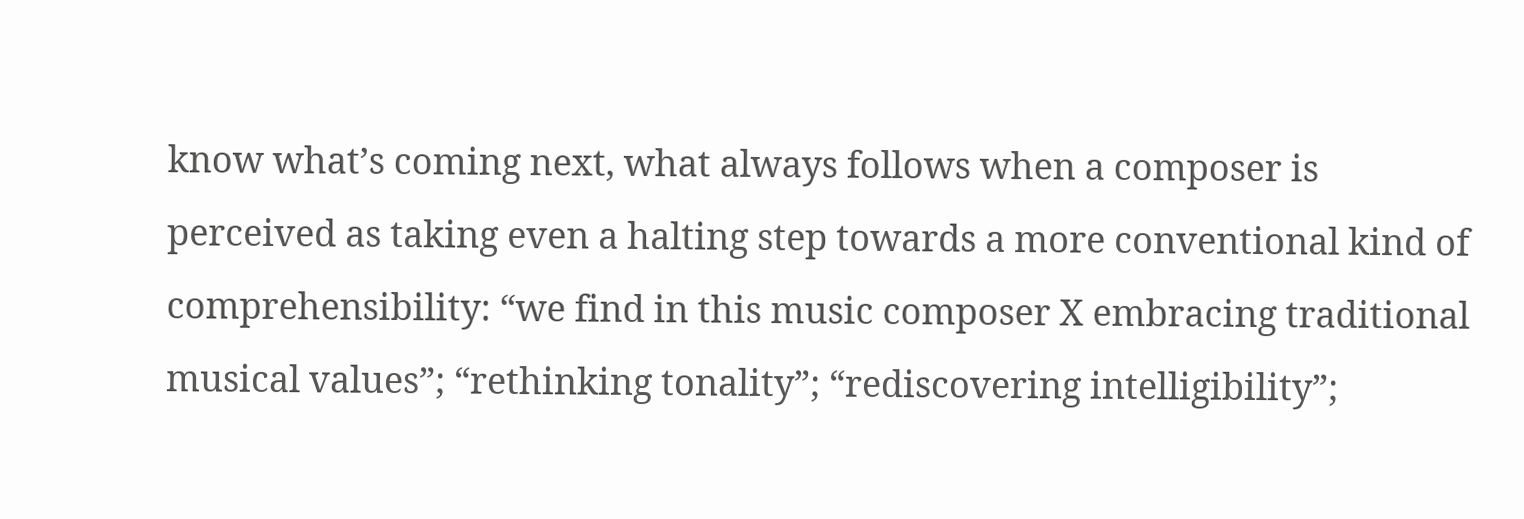know what’s coming next, what always follows when a composer is perceived as taking even a halting step towards a more conventional kind of comprehensibility: “we find in this music composer X embracing traditional musical values”; “rethinking tonality”; “rediscovering intelligibility”;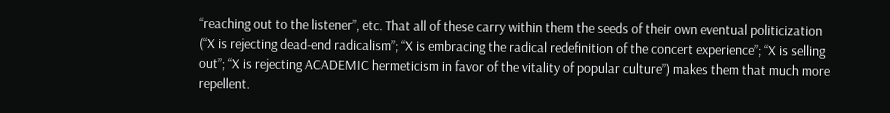“reaching out to the listener”, etc. That all of these carry within them the seeds of their own eventual politicization (“X is rejecting dead-end radicalism”; “X is embracing the radical redefinition of the concert experience”; “X is selling out”; “X is rejecting ACADEMIC hermeticism in favor of the vitality of popular culture”) makes them that much more repellent.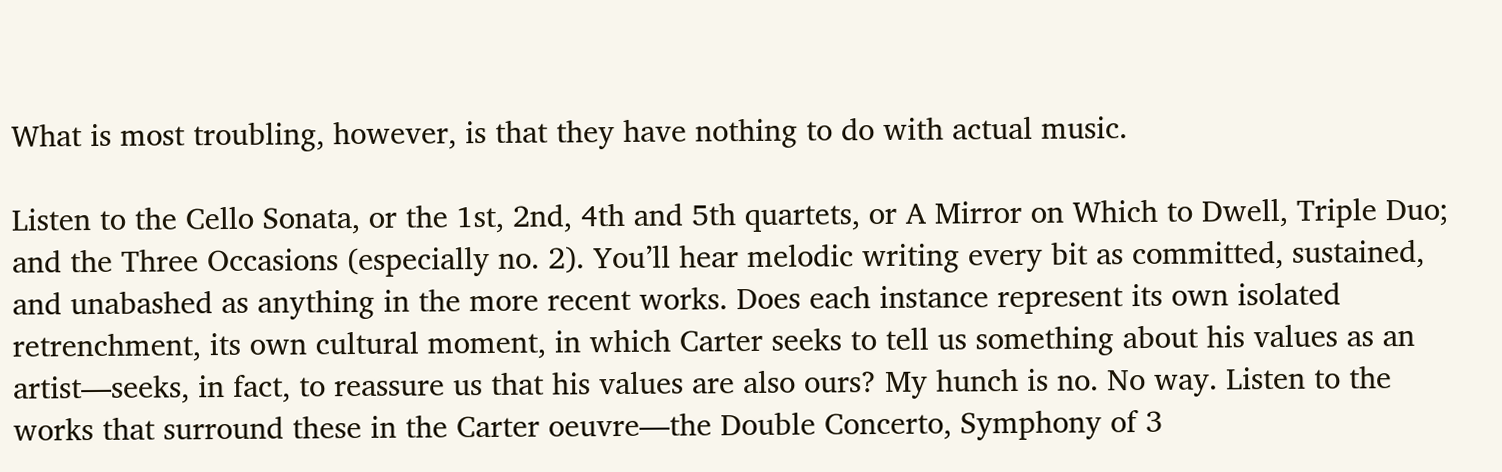What is most troubling, however, is that they have nothing to do with actual music.

Listen to the Cello Sonata, or the 1st, 2nd, 4th and 5th quartets, or A Mirror on Which to Dwell, Triple Duo; and the Three Occasions (especially no. 2). You’ll hear melodic writing every bit as committed, sustained, and unabashed as anything in the more recent works. Does each instance represent its own isolated retrenchment, its own cultural moment, in which Carter seeks to tell us something about his values as an artist—seeks, in fact, to reassure us that his values are also ours? My hunch is no. No way. Listen to the works that surround these in the Carter oeuvre—the Double Concerto, Symphony of 3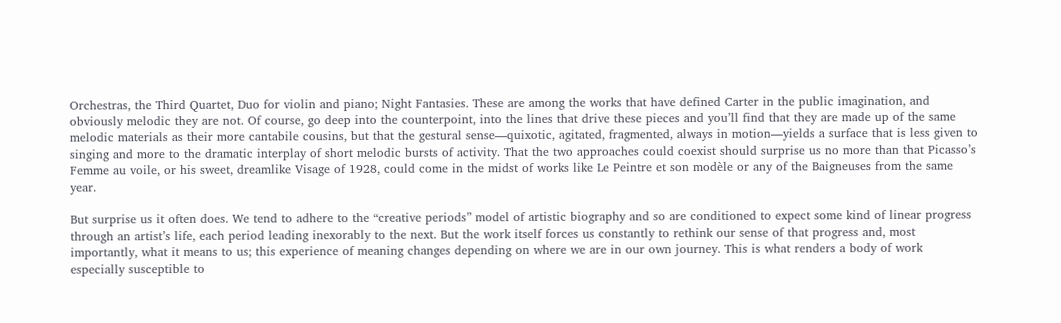Orchestras, the Third Quartet, Duo for violin and piano; Night Fantasies. These are among the works that have defined Carter in the public imagination, and obviously melodic they are not. Of course, go deep into the counterpoint, into the lines that drive these pieces and you’ll find that they are made up of the same melodic materials as their more cantabile cousins, but that the gestural sense—quixotic, agitated, fragmented, always in motion—yields a surface that is less given to singing and more to the dramatic interplay of short melodic bursts of activity. That the two approaches could coexist should surprise us no more than that Picasso’s Femme au voile, or his sweet, dreamlike Visage of 1928, could come in the midst of works like Le Peintre et son modèle or any of the Baigneuses from the same year.

But surprise us it often does. We tend to adhere to the “creative periods” model of artistic biography and so are conditioned to expect some kind of linear progress through an artist’s life, each period leading inexorably to the next. But the work itself forces us constantly to rethink our sense of that progress and, most importantly, what it means to us; this experience of meaning changes depending on where we are in our own journey. This is what renders a body of work especially susceptible to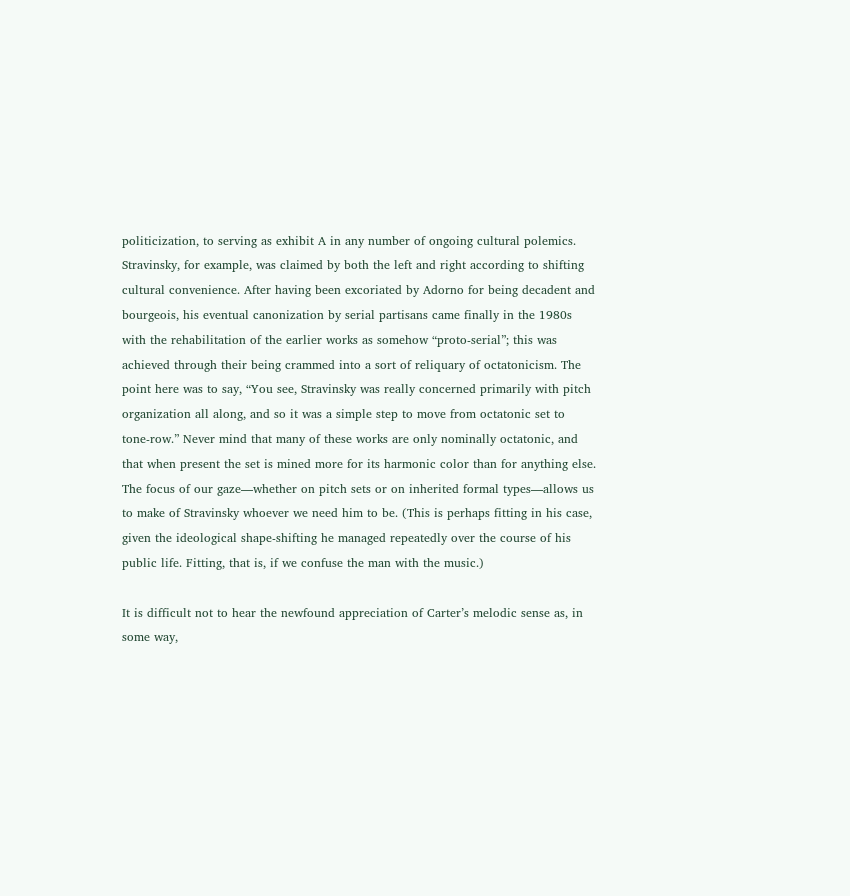politicization, to serving as exhibit A in any number of ongoing cultural polemics. Stravinsky, for example, was claimed by both the left and right according to shifting cultural convenience. After having been excoriated by Adorno for being decadent and bourgeois, his eventual canonization by serial partisans came finally in the 1980s with the rehabilitation of the earlier works as somehow “proto-serial”; this was achieved through their being crammed into a sort of reliquary of octatonicism. The point here was to say, “You see, Stravinsky was really concerned primarily with pitch organization all along, and so it was a simple step to move from octatonic set to tone-row.” Never mind that many of these works are only nominally octatonic, and that when present the set is mined more for its harmonic color than for anything else. The focus of our gaze—whether on pitch sets or on inherited formal types—allows us to make of Stravinsky whoever we need him to be. (This is perhaps fitting in his case, given the ideological shape-shifting he managed repeatedly over the course of his public life. Fitting, that is, if we confuse the man with the music.)

It is difficult not to hear the newfound appreciation of Carter’s melodic sense as, in some way,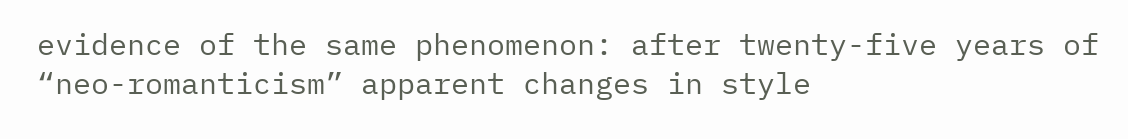evidence of the same phenomenon: after twenty-five years of “neo-romanticism” apparent changes in style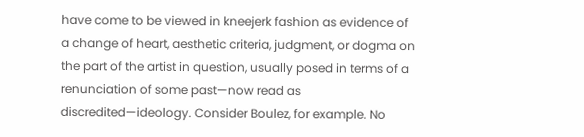have come to be viewed in kneejerk fashion as evidence of a change of heart, aesthetic criteria, judgment, or dogma on the part of the artist in question, usually posed in terms of a renunciation of some past—now read as discredited—ideology. Consider Boulez, for example. No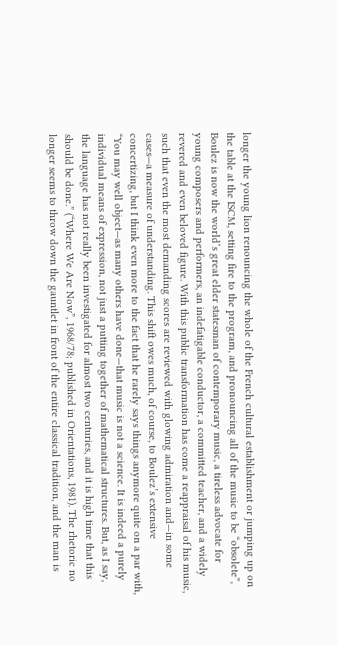longer the young lion renouncing the whole of the French cultural establishment or jumping up on the table at the ISCM, setting fire to the program, and pronouncing all of the music to be “obsolete”, Boulez is now the world’s great elder statesman of contemporary music, a tireless advocate for young composers and performers, an indefatigable conductor, a committed teacher, and a widely revered and even beloved figure. With this public transformation has come a reappraisal of his music, such that even the most demanding scores are reviewed with glowing admiration and—in some cases—a measure of understanding. This shift owes much, of course, to Boulez’s extensive concertizing, but I think even more to the fact that he rarely says things anymore quite on a par with, “You may well object—as many others have done—that music is not a science. It is indeed a purely individual means of expression, not just a putting together of mathematical structures. But, as I say, the language has not really been investigated for almost two centuries, and it is high time that this should be done.” (“Where We Are Now”, 1968/78; published in Orientations, 1981). The rhetoric no longer seems to throw down the gauntlet in front of the entire classical tradition, and the man is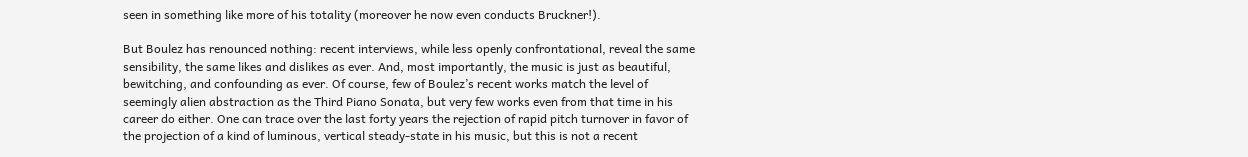seen in something like more of his totality (moreover he now even conducts Bruckner!).

But Boulez has renounced nothing: recent interviews, while less openly confrontational, reveal the same sensibility, the same likes and dislikes as ever. And, most importantly, the music is just as beautiful, bewitching, and confounding as ever. Of course, few of Boulez’s recent works match the level of seemingly alien abstraction as the Third Piano Sonata, but very few works even from that time in his career do either. One can trace over the last forty years the rejection of rapid pitch turnover in favor of the projection of a kind of luminous, vertical steady-state in his music, but this is not a recent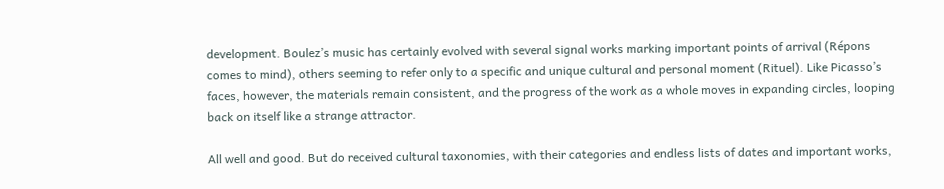development. Boulez’s music has certainly evolved with several signal works marking important points of arrival (Répons comes to mind), others seeming to refer only to a specific and unique cultural and personal moment (Rituel). Like Picasso’s faces, however, the materials remain consistent, and the progress of the work as a whole moves in expanding circles, looping back on itself like a strange attractor.

All well and good. But do received cultural taxonomies, with their categories and endless lists of dates and important works,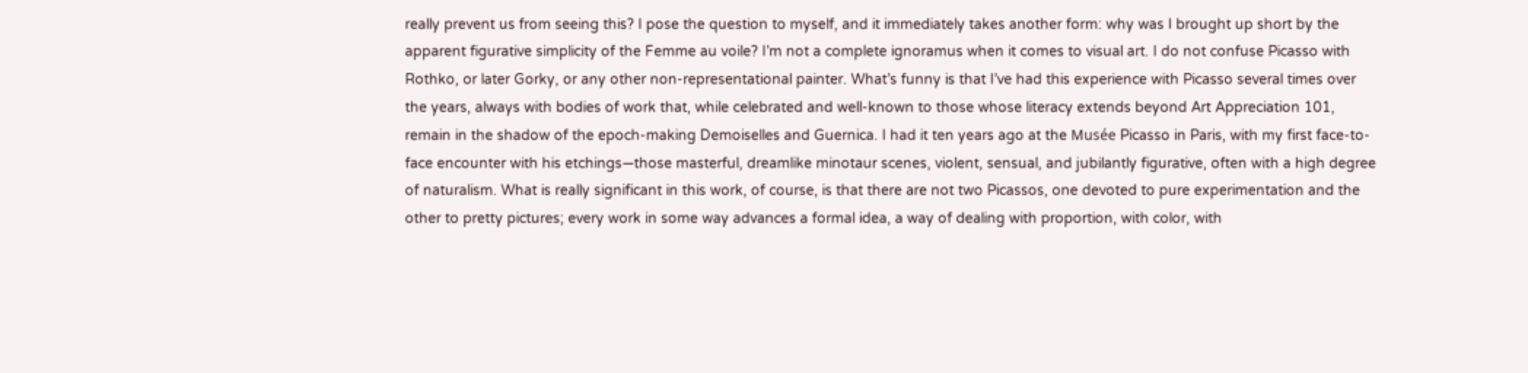really prevent us from seeing this? I pose the question to myself, and it immediately takes another form: why was I brought up short by the apparent figurative simplicity of the Femme au voile? I’m not a complete ignoramus when it comes to visual art. I do not confuse Picasso with Rothko, or later Gorky, or any other non-representational painter. What’s funny is that I’ve had this experience with Picasso several times over the years, always with bodies of work that, while celebrated and well-known to those whose literacy extends beyond Art Appreciation 101, remain in the shadow of the epoch-making Demoiselles and Guernica. I had it ten years ago at the Musée Picasso in Paris, with my first face-to-face encounter with his etchings—those masterful, dreamlike minotaur scenes, violent, sensual, and jubilantly figurative, often with a high degree of naturalism. What is really significant in this work, of course, is that there are not two Picassos, one devoted to pure experimentation and the other to pretty pictures; every work in some way advances a formal idea, a way of dealing with proportion, with color, with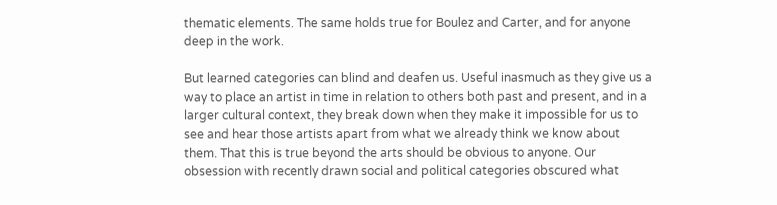thematic elements. The same holds true for Boulez and Carter, and for anyone deep in the work.

But learned categories can blind and deafen us. Useful inasmuch as they give us a way to place an artist in time in relation to others both past and present, and in a larger cultural context, they break down when they make it impossible for us to see and hear those artists apart from what we already think we know about them. That this is true beyond the arts should be obvious to anyone. Our obsession with recently drawn social and political categories obscured what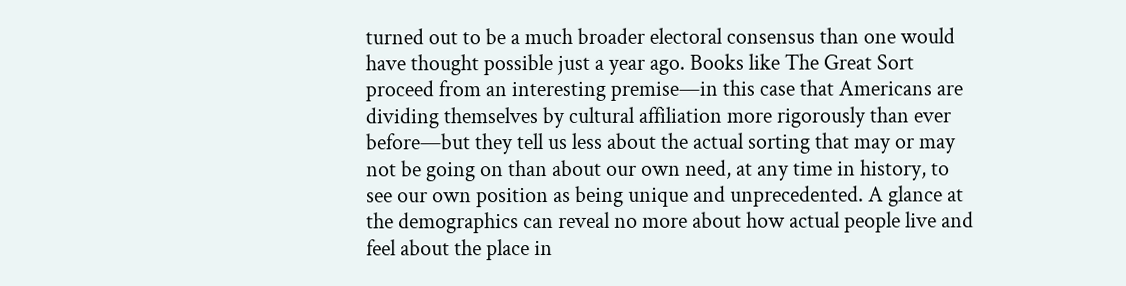turned out to be a much broader electoral consensus than one would have thought possible just a year ago. Books like The Great Sort proceed from an interesting premise—in this case that Americans are dividing themselves by cultural affiliation more rigorously than ever before—but they tell us less about the actual sorting that may or may not be going on than about our own need, at any time in history, to see our own position as being unique and unprecedented. A glance at the demographics can reveal no more about how actual people live and feel about the place in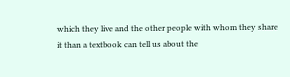which they live and the other people with whom they share it than a textbook can tell us about the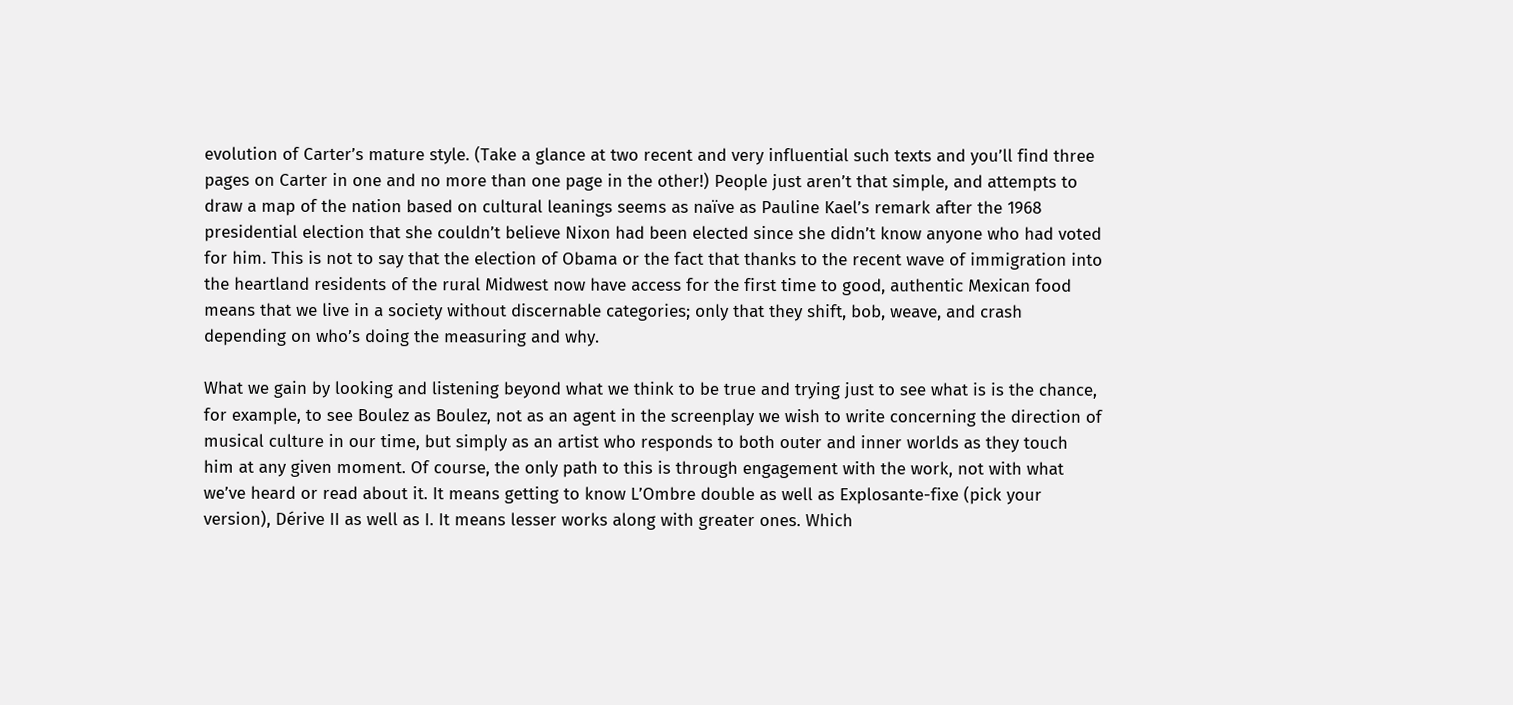evolution of Carter’s mature style. (Take a glance at two recent and very influential such texts and you’ll find three pages on Carter in one and no more than one page in the other!) People just aren’t that simple, and attempts to draw a map of the nation based on cultural leanings seems as naïve as Pauline Kael’s remark after the 1968 presidential election that she couldn’t believe Nixon had been elected since she didn’t know anyone who had voted for him. This is not to say that the election of Obama or the fact that thanks to the recent wave of immigration into the heartland residents of the rural Midwest now have access for the first time to good, authentic Mexican food means that we live in a society without discernable categories; only that they shift, bob, weave, and crash depending on who’s doing the measuring and why.

What we gain by looking and listening beyond what we think to be true and trying just to see what is is the chance, for example, to see Boulez as Boulez, not as an agent in the screenplay we wish to write concerning the direction of musical culture in our time, but simply as an artist who responds to both outer and inner worlds as they touch him at any given moment. Of course, the only path to this is through engagement with the work, not with what we’ve heard or read about it. It means getting to know L’Ombre double as well as Explosante-fixe (pick your version), Dérive II as well as I. It means lesser works along with greater ones. Which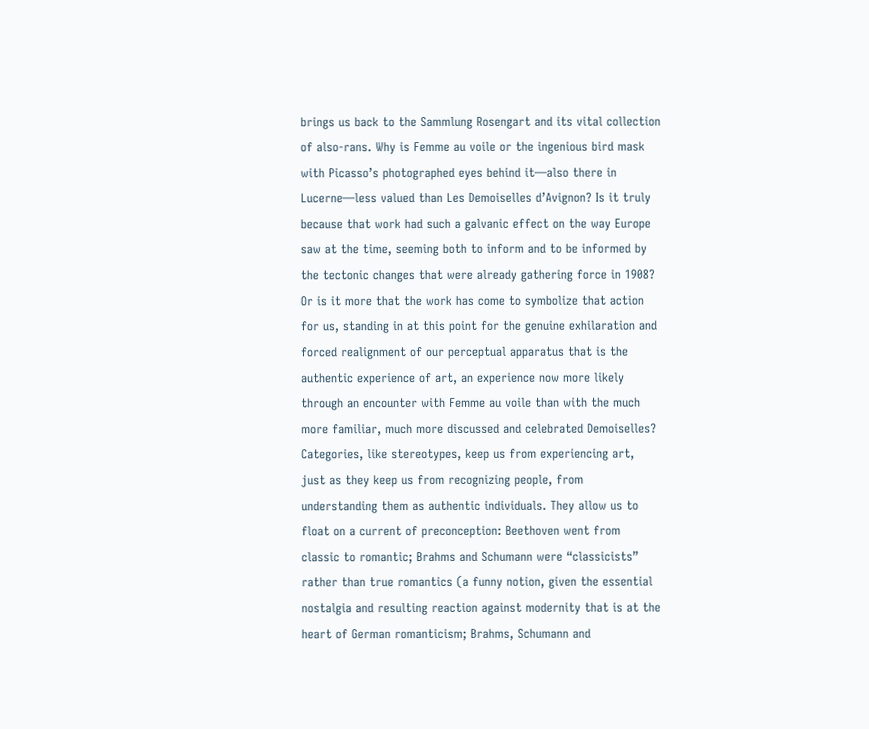brings us back to the Sammlung Rosengart and its vital collection of also-rans. Why is Femme au voile or the ingenious bird mask with Picasso’s photographed eyes behind it—also there in Lucerne—less valued than Les Demoiselles d’Avignon? Is it truly because that work had such a galvanic effect on the way Europe saw at the time, seeming both to inform and to be informed by the tectonic changes that were already gathering force in 1908? Or is it more that the work has come to symbolize that action for us, standing in at this point for the genuine exhilaration and forced realignment of our perceptual apparatus that is the authentic experience of art, an experience now more likely through an encounter with Femme au voile than with the much more familiar, much more discussed and celebrated Demoiselles? Categories, like stereotypes, keep us from experiencing art, just as they keep us from recognizing people, from understanding them as authentic individuals. They allow us to float on a current of preconception: Beethoven went from classic to romantic; Brahms and Schumann were “classicists” rather than true romantics (a funny notion, given the essential nostalgia and resulting reaction against modernity that is at the heart of German romanticism; Brahms, Schumann and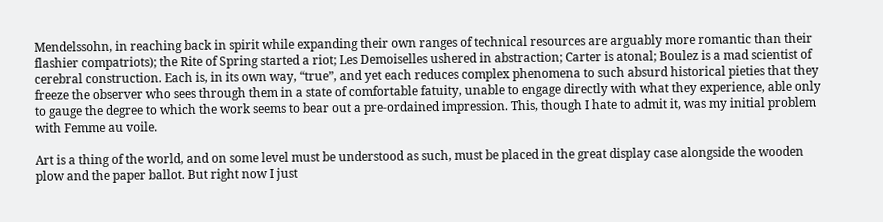Mendelssohn, in reaching back in spirit while expanding their own ranges of technical resources are arguably more romantic than their flashier compatriots); the Rite of Spring started a riot; Les Demoiselles ushered in abstraction; Carter is atonal; Boulez is a mad scientist of cerebral construction. Each is, in its own way, “true”, and yet each reduces complex phenomena to such absurd historical pieties that they freeze the observer who sees through them in a state of comfortable fatuity, unable to engage directly with what they experience, able only to gauge the degree to which the work seems to bear out a pre-ordained impression. This, though I hate to admit it, was my initial problem with Femme au voile.

Art is a thing of the world, and on some level must be understood as such, must be placed in the great display case alongside the wooden plow and the paper ballot. But right now I just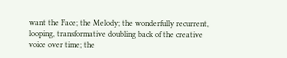want the Face; the Melody; the wonderfully recurrent, looping, transformative doubling back of the creative voice over time; the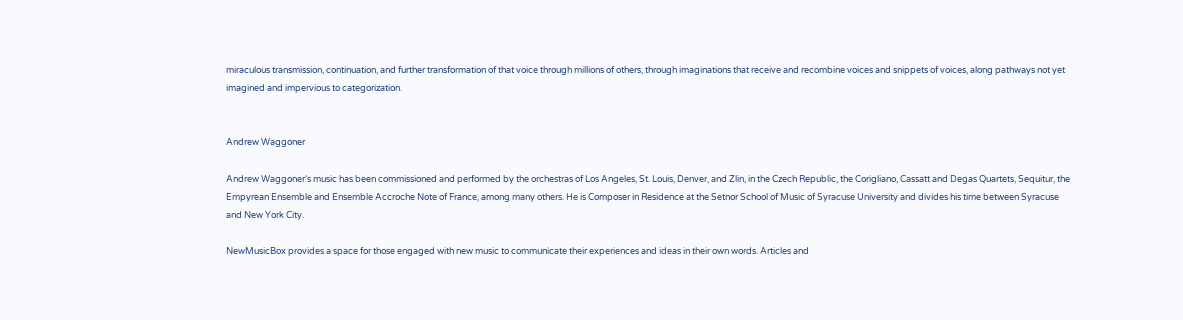miraculous transmission, continuation, and further transformation of that voice through millions of others, through imaginations that receive and recombine voices and snippets of voices, along pathways not yet imagined and impervious to categorization.


Andrew Waggoner

Andrew Waggoner‘s music has been commissioned and performed by the orchestras of Los Angeles, St. Louis, Denver, and Zlin, in the Czech Republic, the Corigliano, Cassatt and Degas Quartets, Sequitur, the Empyrean Ensemble and Ensemble Accroche Note of France, among many others. He is Composer in Residence at the Setnor School of Music of Syracuse University and divides his time between Syracuse and New York City.

NewMusicBox provides a space for those engaged with new music to communicate their experiences and ideas in their own words. Articles and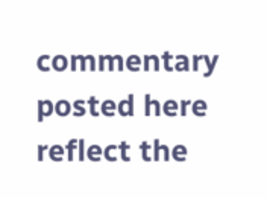commentary posted here reflect the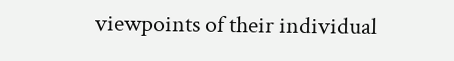viewpoints of their individual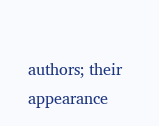authors; their appearance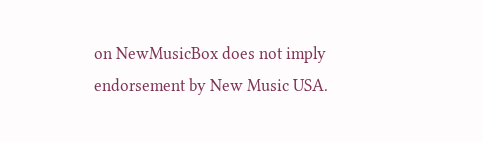on NewMusicBox does not imply endorsement by New Music USA.